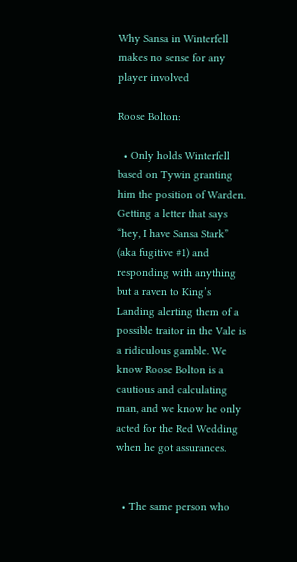Why Sansa in Winterfell makes no sense for any player involved

Roose Bolton:

  • Only holds Winterfell based on Tywin granting him the position of Warden. Getting a letter that says “hey, I have Sansa Stark” (aka fugitive #1) and responding with anything but a raven to King’s Landing alerting them of a possible traitor in the Vale is a ridiculous gamble. We know Roose Bolton is a cautious and calculating man, and we know he only acted for the Red Wedding when he got assurances.


  • The same person who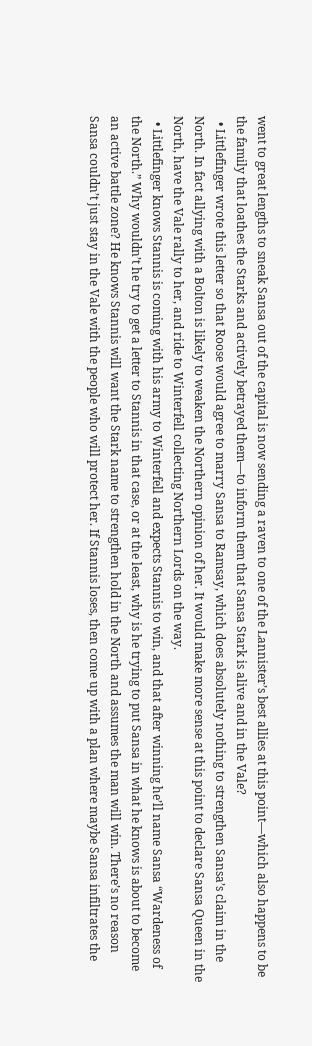went to great lengths to sneak Sansa out of the capital is now sending a raven to one of the Lannister’s best allies at this point—which also happens to be the family that loathes the Starks and actively betrayed them—to inform them that Sansa Stark is alive and in the Vale?
  • Littlefinger wrote this letter so that Roose would agree to marry Sansa to Ramsay, which does absolutely nothing to strengthen Sansa’s claim in the North. In fact allying with a Bolton is likely to weaken the Northern opinion of her. It would make more sense at this point to declare Sansa Queen in the North, have the Vale rally to her, and ride to Winterfell collecting Northern Lords on the way.
  • Littlefinger knows Stannis is coming with his army to Winterfell and expects Stannis to win, and that after winning he’ll name Sansa “Wardeness of the North.” Why wouldn’t he try to get a letter to Stannis in that case, or at the least, why is he trying to put Sansa in what he knows is about to become an active battle zone? He knows Stannis will want the Stark name to strengthen hold in the North and assumes the man will win. There’s no reason Sansa couldn’t just stay in the Vale with the people who will protect her. If Stannis loses, then come up with a plan where maybe Sansa infiltrates the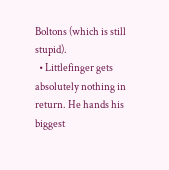Boltons (which is still stupid).
  • Littlefinger gets absolutely nothing in return. He hands his biggest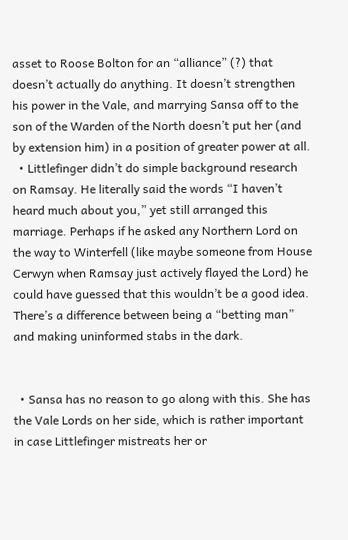asset to Roose Bolton for an “alliance” (?) that doesn’t actually do anything. It doesn’t strengthen his power in the Vale, and marrying Sansa off to the son of the Warden of the North doesn’t put her (and by extension him) in a position of greater power at all.
  • Littlefinger didn’t do simple background research on Ramsay. He literally said the words “I haven’t heard much about you,” yet still arranged this marriage. Perhaps if he asked any Northern Lord on the way to Winterfell (like maybe someone from House Cerwyn when Ramsay just actively flayed the Lord) he could have guessed that this wouldn’t be a good idea. There’s a difference between being a “betting man” and making uninformed stabs in the dark.


  • Sansa has no reason to go along with this. She has the Vale Lords on her side, which is rather important in case Littlefinger mistreats her or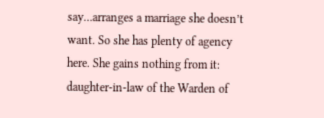say…arranges a marriage she doesn’t want. So she has plenty of agency here. She gains nothing from it: daughter-in-law of the Warden of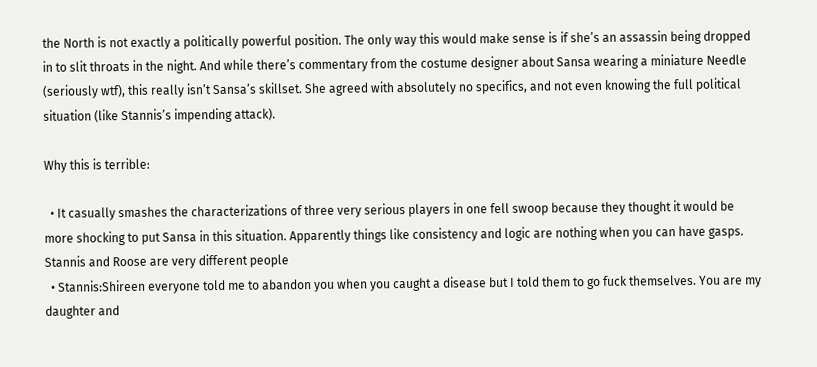the North is not exactly a politically powerful position. The only way this would make sense is if she’s an assassin being dropped in to slit throats in the night. And while there’s commentary from the costume designer about Sansa wearing a miniature Needle (seriously wtf), this really isn’t Sansa’s skillset. She agreed with absolutely no specifics, and not even knowing the full political situation (like Stannis’s impending attack).

Why this is terrible:

  • It casually smashes the characterizations of three very serious players in one fell swoop because they thought it would be more shocking to put Sansa in this situation. Apparently things like consistency and logic are nothing when you can have gasps.
Stannis and Roose are very different people
  • Stannis:Shireen everyone told me to abandon you when you caught a disease but I told them to go fuck themselves. You are my daughter and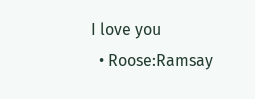I love you
  • Roose:Ramsay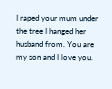I raped your mum under the tree I hanged her husband from. You are my son and I love you.